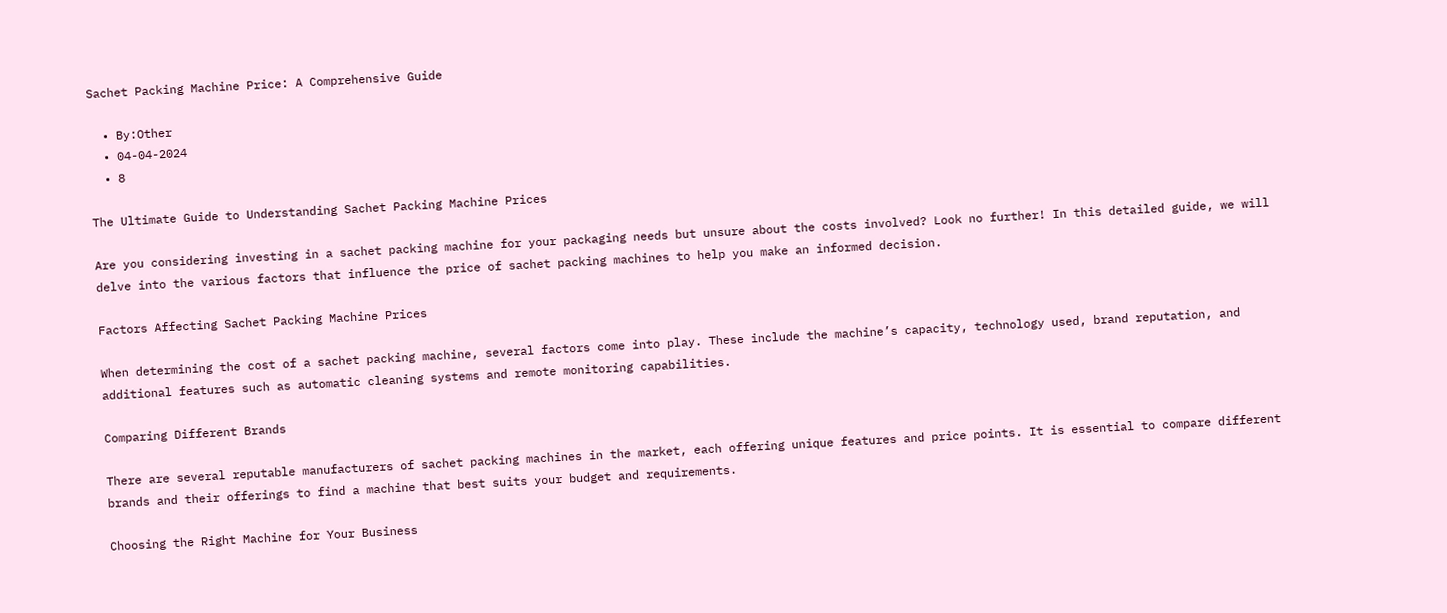Sachet Packing Machine Price: A Comprehensive Guide

  • By:Other
  • 04-04-2024
  • 8

The Ultimate Guide to Understanding Sachet Packing Machine Prices

Are you considering investing in a sachet packing machine for your packaging needs but unsure about the costs involved? Look no further! In this detailed guide, we will delve into the various factors that influence the price of sachet packing machines to help you make an informed decision.

Factors Affecting Sachet Packing Machine Prices

When determining the cost of a sachet packing machine, several factors come into play. These include the machine’s capacity, technology used, brand reputation, and additional features such as automatic cleaning systems and remote monitoring capabilities.

Comparing Different Brands

There are several reputable manufacturers of sachet packing machines in the market, each offering unique features and price points. It is essential to compare different brands and their offerings to find a machine that best suits your budget and requirements.

Choosing the Right Machine for Your Business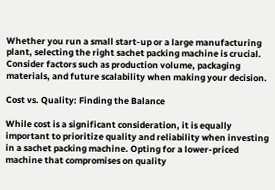Whether you run a small start-up or a large manufacturing plant, selecting the right sachet packing machine is crucial. Consider factors such as production volume, packaging materials, and future scalability when making your decision.

Cost vs. Quality: Finding the Balance

While cost is a significant consideration, it is equally important to prioritize quality and reliability when investing in a sachet packing machine. Opting for a lower-priced machine that compromises on quality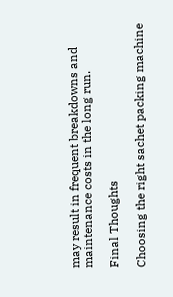may result in frequent breakdowns and maintenance costs in the long run.

Final Thoughts

Choosing the right sachet packing machine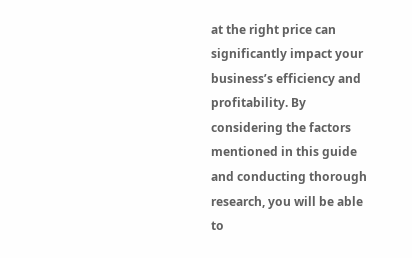at the right price can significantly impact your business’s efficiency and profitability. By considering the factors mentioned in this guide and conducting thorough research, you will be able to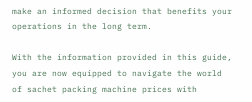make an informed decision that benefits your operations in the long term.

With the information provided in this guide, you are now equipped to navigate the world of sachet packing machine prices with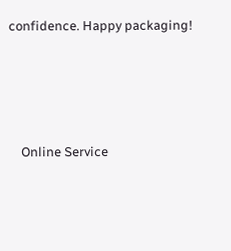confidence. Happy packaging!




    Online Service